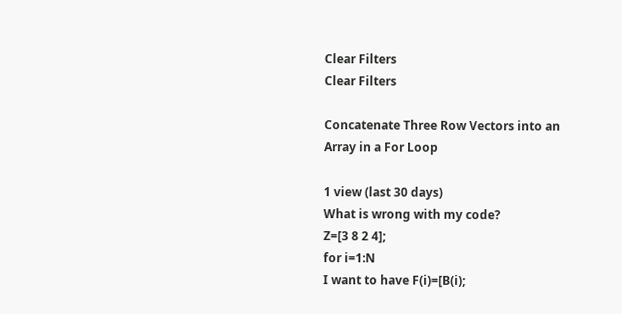Clear Filters
Clear Filters

Concatenate Three Row Vectors into an Array in a For Loop

1 view (last 30 days)
What is wrong with my code?
Z=[3 8 2 4];
for i=1:N
I want to have F(i)=[B(i);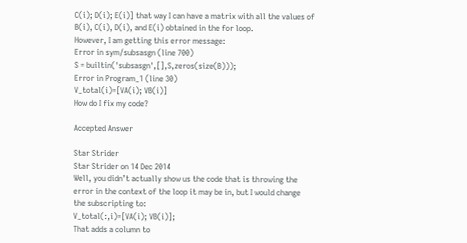C(i); D(i); E(i)] that way I can have a matrix with all the values of B(i), C(i), D(i), and E(i) obtained in the for loop.
However, I am getting this error message:
Error in sym/subsasgn (line 700)
S = builtin('subsasgn',[],S,zeros(size(B)));
Error in Program_1 (line 30)
V_total(i)=[VA(i); VB(i)]
How do I fix my code?

Accepted Answer

Star Strider
Star Strider on 14 Dec 2014
Well, you didn’t actually show us the code that is throwing the error in the context of the loop it may be in, but I would change the subscripting to:
V_total(:,i)=[VA(i); VB(i)];
That adds a column to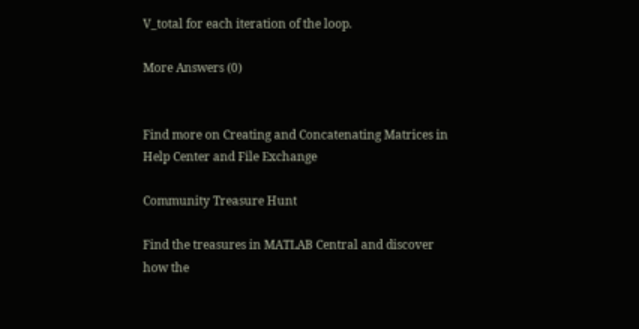V_total for each iteration of the loop.

More Answers (0)


Find more on Creating and Concatenating Matrices in Help Center and File Exchange

Community Treasure Hunt

Find the treasures in MATLAB Central and discover how the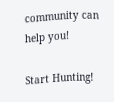community can help you!

Start Hunting!